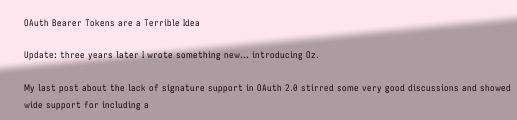OAuth Bearer Tokens are a Terrible Idea

Update: three years later I wrote something new… introducing Oz.

My last post about the lack of signature support in OAuth 2.0 stirred some very good discussions and showed wide support for including a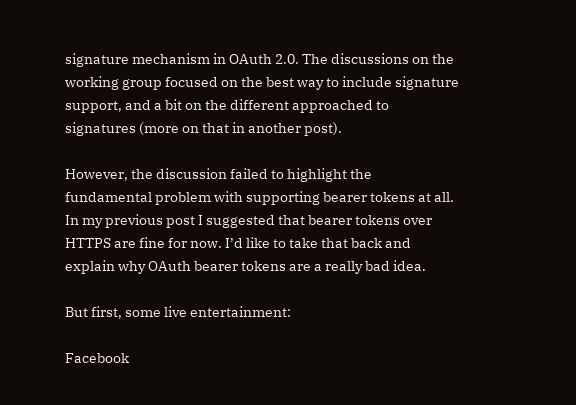signature mechanism in OAuth 2.0. The discussions on the working group focused on the best way to include signature support, and a bit on the different approached to signatures (more on that in another post).

However, the discussion failed to highlight the fundamental problem with supporting bearer tokens at all. In my previous post I suggested that bearer tokens over HTTPS are fine for now. I’d like to take that back and explain why OAuth bearer tokens are a really bad idea.

But first, some live entertainment:

Facebook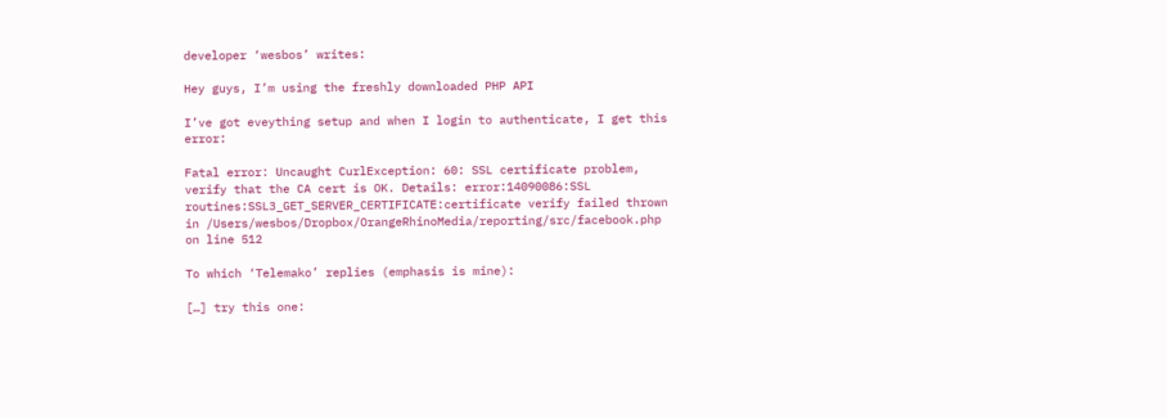developer ‘wesbos’ writes:

Hey guys, I’m using the freshly downloaded PHP API

I’ve got eveything setup and when I login to authenticate, I get this error:

Fatal error: Uncaught CurlException: 60: SSL certificate problem, verify that the CA cert is OK. Details: error:14090086:SSL routines:SSL3_GET_SERVER_CERTIFICATE:certificate verify failed thrown in /Users/wesbos/Dropbox/OrangeRhinoMedia/reporting/src/facebook.php  on line 512

To which ‘Telemako’ replies (emphasis is mine):

[…] try this one: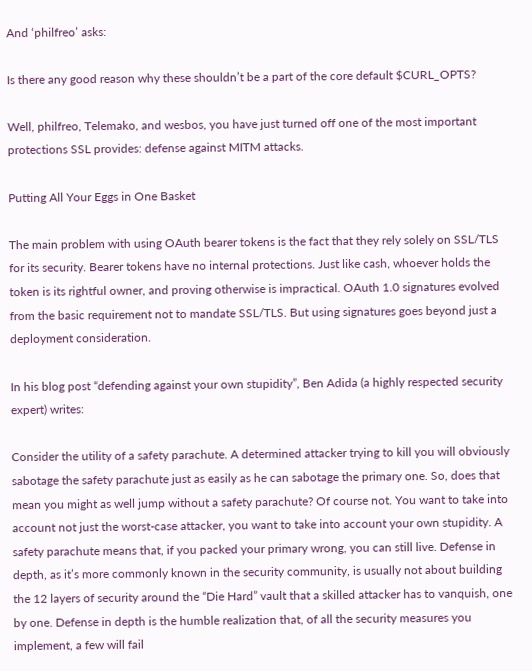And ‘philfreo’ asks:

Is there any good reason why these shouldn’t be a part of the core default $CURL_OPTS?

Well, philfreo, Telemako, and wesbos, you have just turned off one of the most important protections SSL provides: defense against MITM attacks.

Putting All Your Eggs in One Basket

The main problem with using OAuth bearer tokens is the fact that they rely solely on SSL/TLS for its security. Bearer tokens have no internal protections. Just like cash, whoever holds the token is its rightful owner, and proving otherwise is impractical. OAuth 1.0 signatures evolved from the basic requirement not to mandate SSL/TLS. But using signatures goes beyond just a deployment consideration.

In his blog post “defending against your own stupidity”, Ben Adida (a highly respected security expert) writes:

Consider the utility of a safety parachute. A determined attacker trying to kill you will obviously sabotage the safety parachute just as easily as he can sabotage the primary one. So, does that mean you might as well jump without a safety parachute? Of course not. You want to take into account not just the worst-case attacker, you want to take into account your own stupidity. A safety parachute means that, if you packed your primary wrong, you can still live. Defense in depth, as it’s more commonly known in the security community, is usually not about building the 12 layers of security around the “Die Hard” vault that a skilled attacker has to vanquish, one by one. Defense in depth is the humble realization that, of all the security measures you implement, a few will fail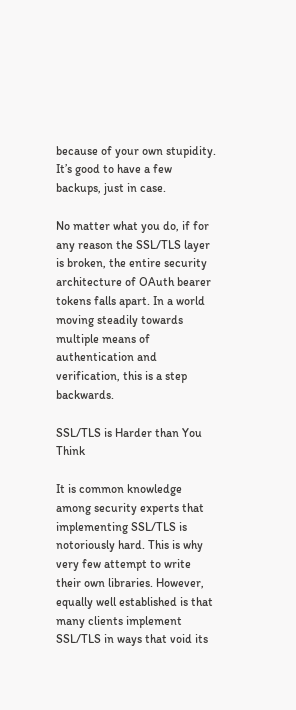because of your own stupidity. It’s good to have a few backups, just in case.

No matter what you do, if for any reason the SSL/TLS layer is broken, the entire security architecture of OAuth bearer tokens falls apart. In a world moving steadily towards multiple means of authentication and verification, this is a step backwards.

SSL/TLS is Harder than You Think

It is common knowledge among security experts that implementing SSL/TLS is notoriously hard. This is why very few attempt to write their own libraries. However, equally well established is that many clients implement SSL/TLS in ways that void its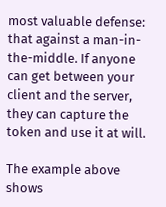most valuable defense: that against a man-in-the-middle. If anyone can get between your client and the server, they can capture the token and use it at will.

The example above shows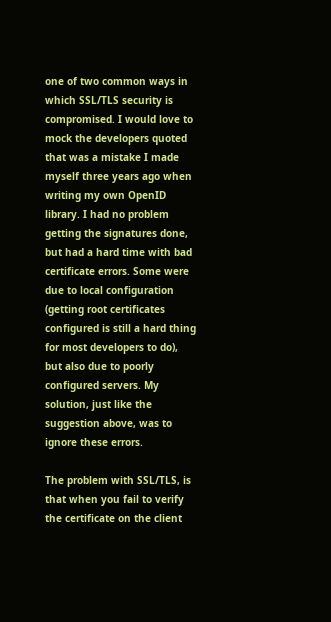one of two common ways in which SSL/TLS security is compromised. I would love to mock the developers quoted that was a mistake I made myself three years ago when writing my own OpenID library. I had no problem getting the signatures done, but had a hard time with bad certificate errors. Some were due to local configuration (getting root certificates configured is still a hard thing for most developers to do), but also due to poorly configured servers. My solution, just like the suggestion above, was to ignore these errors.

The problem with SSL/TLS, is that when you fail to verify the certificate on the client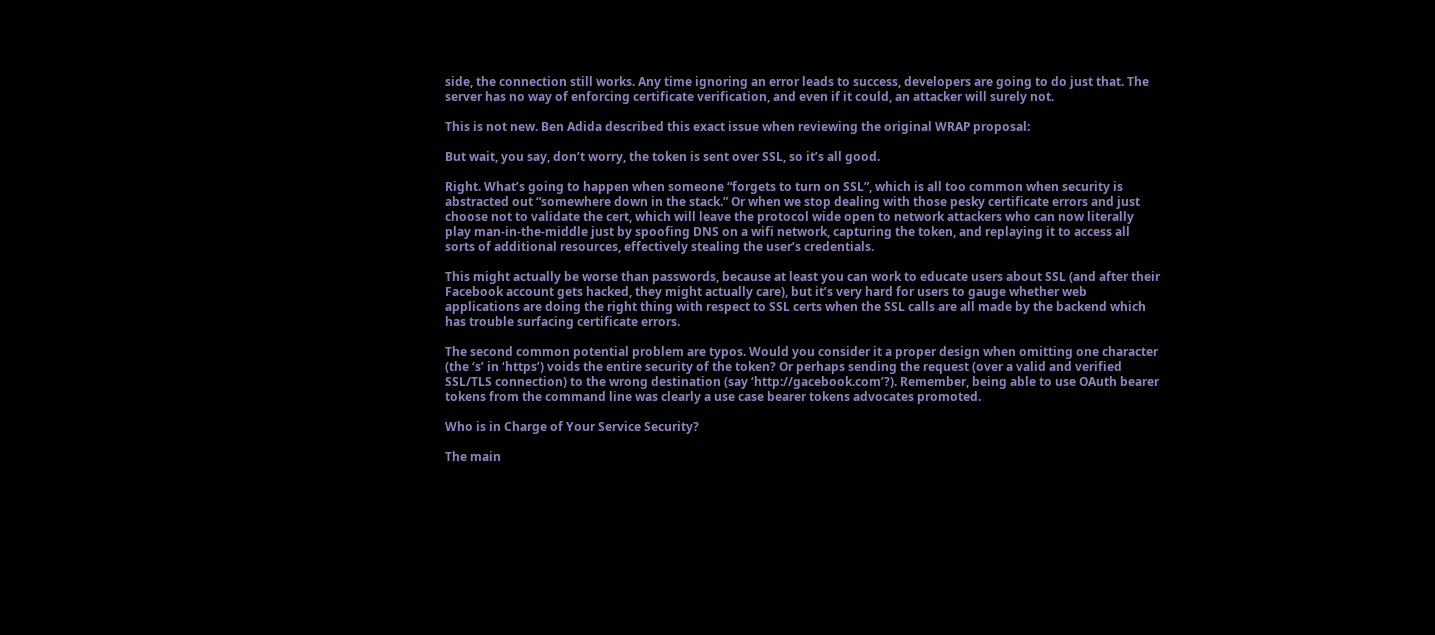side, the connection still works. Any time ignoring an error leads to success, developers are going to do just that. The server has no way of enforcing certificate verification, and even if it could, an attacker will surely not.

This is not new. Ben Adida described this exact issue when reviewing the original WRAP proposal:

But wait, you say, don’t worry, the token is sent over SSL, so it’s all good.

Right. What’s going to happen when someone “forgets to turn on SSL”, which is all too common when security is abstracted out “somewhere down in the stack.” Or when we stop dealing with those pesky certificate errors and just choose not to validate the cert, which will leave the protocol wide open to network attackers who can now literally play man-in-the-middle just by spoofing DNS on a wifi network, capturing the token, and replaying it to access all sorts of additional resources, effectively stealing the user’s credentials.

This might actually be worse than passwords, because at least you can work to educate users about SSL (and after their Facebook account gets hacked, they might actually care), but it’s very hard for users to gauge whether web applications are doing the right thing with respect to SSL certs when the SSL calls are all made by the backend which has trouble surfacing certificate errors.

The second common potential problem are typos. Would you consider it a proper design when omitting one character (the ‘s’ in ‘https’) voids the entire security of the token? Or perhaps sending the request (over a valid and verified SSL/TLS connection) to the wrong destination (say ‘http://gacebook.com’?). Remember, being able to use OAuth bearer tokens from the command line was clearly a use case bearer tokens advocates promoted.

Who is in Charge of Your Service Security?

The main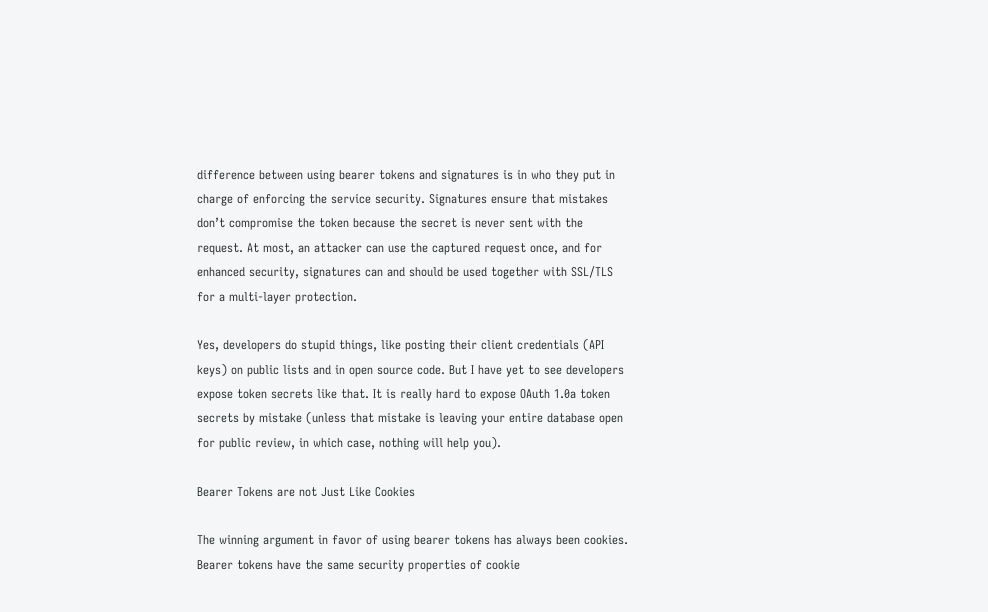difference between using bearer tokens and signatures is in who they put in charge of enforcing the service security. Signatures ensure that mistakes don’t compromise the token because the secret is never sent with the request. At most, an attacker can use the captured request once, and for enhanced security, signatures can and should be used together with SSL/TLS for a multi-layer protection.

Yes, developers do stupid things, like posting their client credentials (API keys) on public lists and in open source code. But I have yet to see developers expose token secrets like that. It is really hard to expose OAuth 1.0a token secrets by mistake (unless that mistake is leaving your entire database open for public review, in which case, nothing will help you).

Bearer Tokens are not Just Like Cookies

The winning argument in favor of using bearer tokens has always been cookies. Bearer tokens have the same security properties of cookie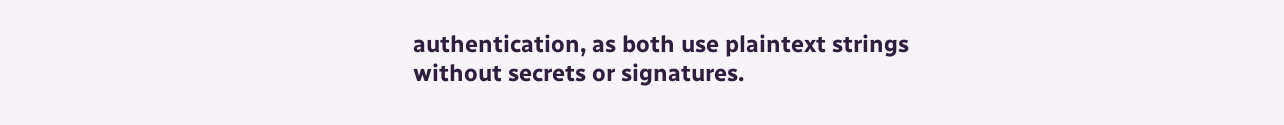authentication, as both use plaintext strings without secrets or signatures.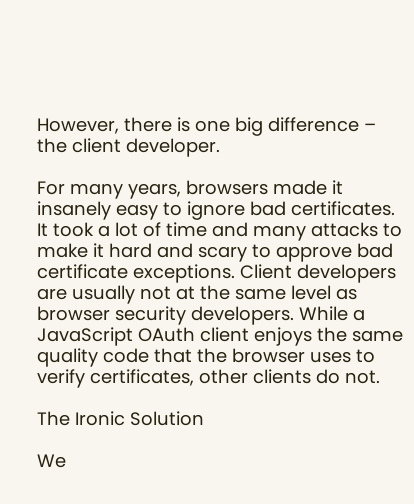However, there is one big difference – the client developer.

For many years, browsers made it insanely easy to ignore bad certificates. It took a lot of time and many attacks to make it hard and scary to approve bad certificate exceptions. Client developers are usually not at the same level as browser security developers. While a JavaScript OAuth client enjoys the same quality code that the browser uses to verify certificates, other clients do not.

The Ironic Solution

We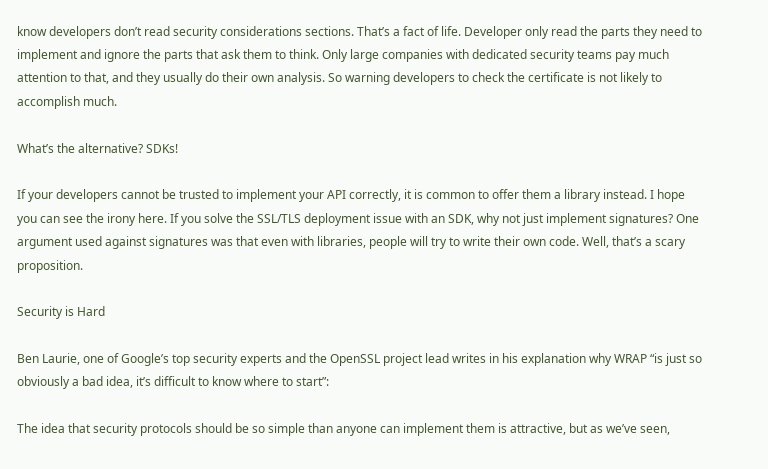know developers don’t read security considerations sections. That’s a fact of life. Developer only read the parts they need to implement and ignore the parts that ask them to think. Only large companies with dedicated security teams pay much attention to that, and they usually do their own analysis. So warning developers to check the certificate is not likely to accomplish much.

What’s the alternative? SDKs!

If your developers cannot be trusted to implement your API correctly, it is common to offer them a library instead. I hope you can see the irony here. If you solve the SSL/TLS deployment issue with an SDK, why not just implement signatures? One argument used against signatures was that even with libraries, people will try to write their own code. Well, that’s a scary proposition.

Security is Hard

Ben Laurie, one of Google’s top security experts and the OpenSSL project lead writes in his explanation why WRAP “is just so obviously a bad idea, it’s difficult to know where to start”:

The idea that security protocols should be so simple than anyone can implement them is attractive, but as we’ve seen,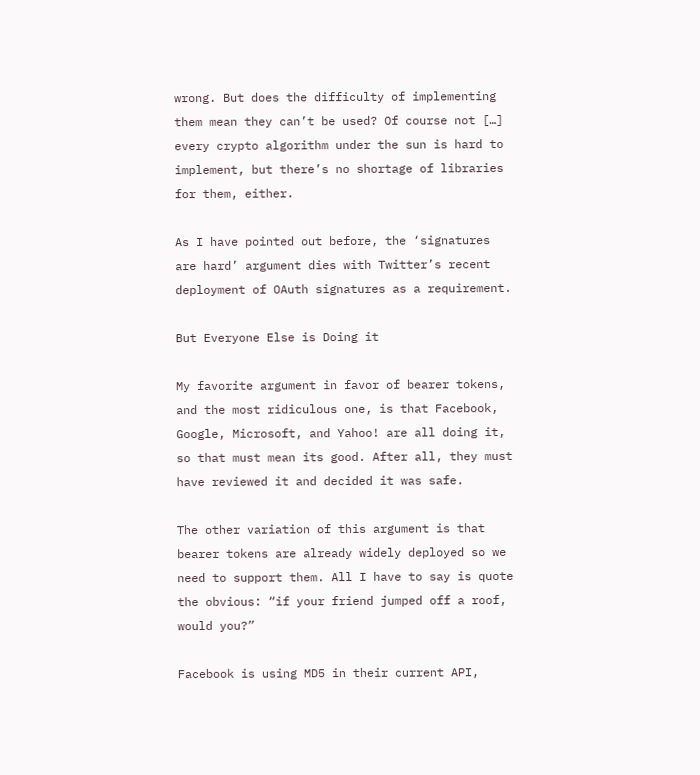wrong. But does the difficulty of implementing them mean they can’t be used? Of course not […] every crypto algorithm under the sun is hard to implement, but there’s no shortage of libraries for them, either.

As I have pointed out before, the ‘signatures are hard’ argument dies with Twitter’s recent deployment of OAuth signatures as a requirement.

But Everyone Else is Doing it

My favorite argument in favor of bearer tokens, and the most ridiculous one, is that Facebook, Google, Microsoft, and Yahoo! are all doing it, so that must mean its good. After all, they must have reviewed it and decided it was safe.

The other variation of this argument is that bearer tokens are already widely deployed so we need to support them. All I have to say is quote the obvious: “if your friend jumped off a roof, would you?”

Facebook is using MD5 in their current API,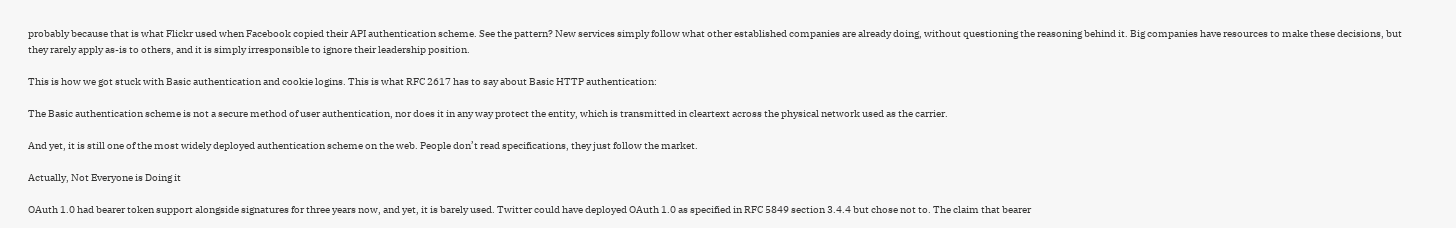probably because that is what Flickr used when Facebook copied their API authentication scheme. See the pattern? New services simply follow what other established companies are already doing, without questioning the reasoning behind it. Big companies have resources to make these decisions, but they rarely apply as-is to others, and it is simply irresponsible to ignore their leadership position.

This is how we got stuck with Basic authentication and cookie logins. This is what RFC 2617 has to say about Basic HTTP authentication:

The Basic authentication scheme is not a secure method of user authentication, nor does it in any way protect the entity, which is transmitted in cleartext across the physical network used as the carrier.

And yet, it is still one of the most widely deployed authentication scheme on the web. People don’t read specifications, they just follow the market.

Actually, Not Everyone is Doing it

OAuth 1.0 had bearer token support alongside signatures for three years now, and yet, it is barely used. Twitter could have deployed OAuth 1.0 as specified in RFC 5849 section 3.4.4 but chose not to. The claim that bearer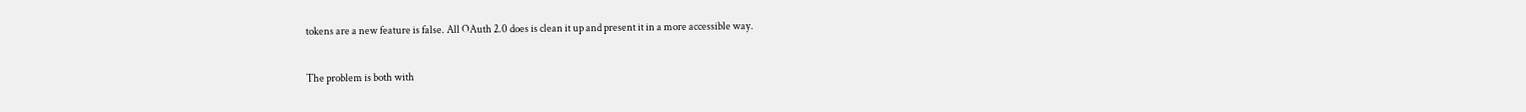tokens are a new feature is false. All OAuth 2.0 does is clean it up and present it in a more accessible way.

The problem is both with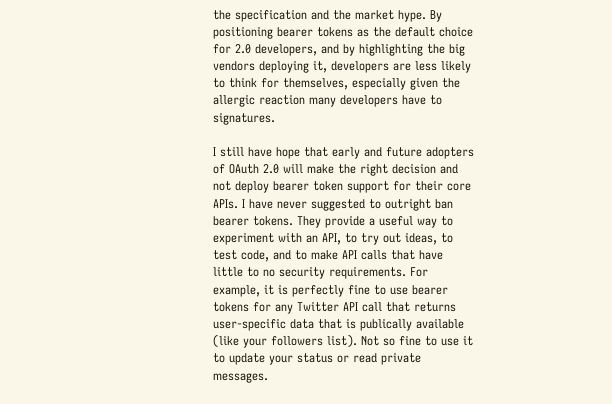the specification and the market hype. By positioning bearer tokens as the default choice for 2.0 developers, and by highlighting the big vendors deploying it, developers are less likely to think for themselves, especially given the allergic reaction many developers have to signatures.

I still have hope that early and future adopters of OAuth 2.0 will make the right decision and not deploy bearer token support for their core APIs. I have never suggested to outright ban bearer tokens. They provide a useful way to experiment with an API, to try out ideas, to test code, and to make API calls that have little to no security requirements. For example, it is perfectly fine to use bearer tokens for any Twitter API call that returns user-specific data that is publically available (like your followers list). Not so fine to use it to update your status or read private messages.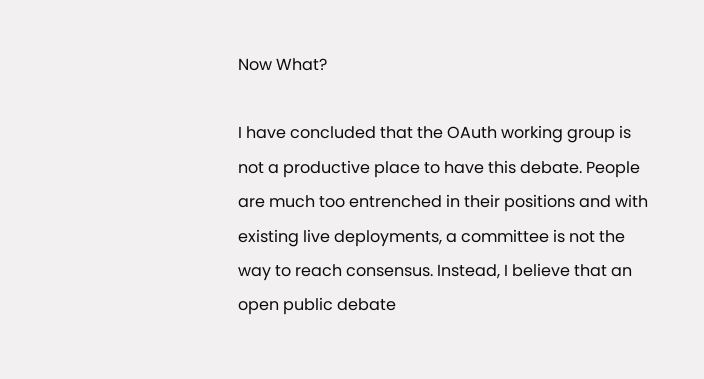Now What?

I have concluded that the OAuth working group is not a productive place to have this debate. People are much too entrenched in their positions and with existing live deployments, a committee is not the way to reach consensus. Instead, I believe that an open public debate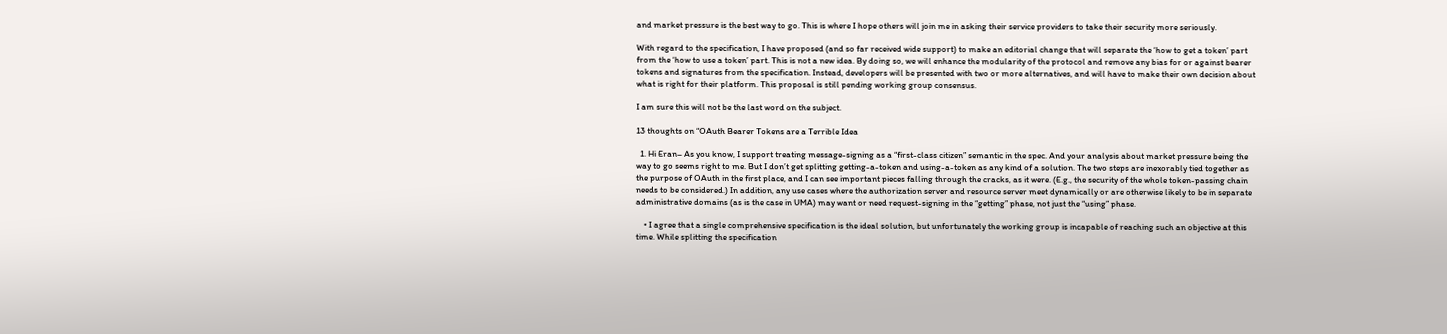and market pressure is the best way to go. This is where I hope others will join me in asking their service providers to take their security more seriously.

With regard to the specification, I have proposed (and so far received wide support) to make an editorial change that will separate the ‘how to get a token’ part from the ‘how to use a token’ part. This is not a new idea. By doing so, we will enhance the modularity of the protocol and remove any bias for or against bearer tokens and signatures from the specification. Instead, developers will be presented with two or more alternatives, and will have to make their own decision about what is right for their platform. This proposal is still pending working group consensus.

I am sure this will not be the last word on the subject.

13 thoughts on “OAuth Bearer Tokens are a Terrible Idea

  1. Hi Eran– As you know, I support treating message-signing as a “first-class citizen” semantic in the spec. And your analysis about market pressure being the way to go seems right to me. But I don’t get splitting getting-a-token and using-a-token as any kind of a solution. The two steps are inexorably tied together as the purpose of OAuth in the first place, and I can see important pieces falling through the cracks, as it were. (E.g., the security of the whole token-passing chain needs to be considered.) In addition, any use cases where the authorization server and resource server meet dynamically or are otherwise likely to be in separate administrative domains (as is the case in UMA) may want or need request-signing in the “getting” phase, not just the “using” phase.

    • I agree that a single comprehensive specification is the ideal solution, but unfortunately the working group is incapable of reaching such an objective at this time. While splitting the specification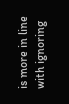is more in line with ignoring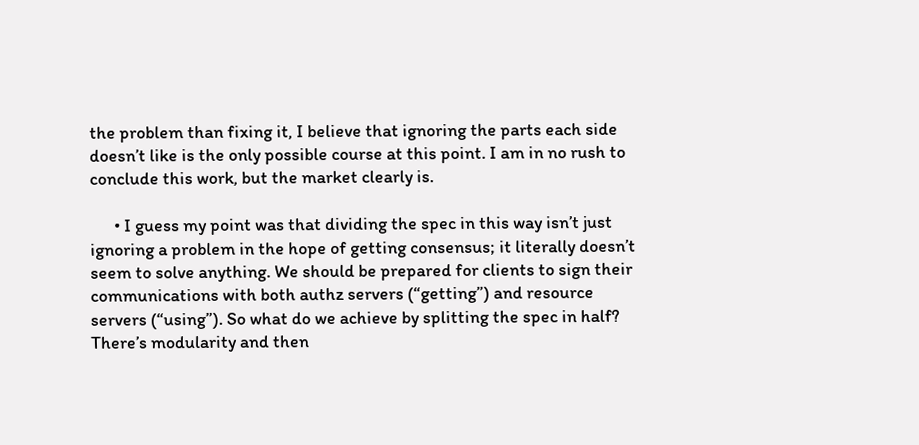the problem than fixing it, I believe that ignoring the parts each side doesn’t like is the only possible course at this point. I am in no rush to conclude this work, but the market clearly is.

      • I guess my point was that dividing the spec in this way isn’t just ignoring a problem in the hope of getting consensus; it literally doesn’t seem to solve anything. We should be prepared for clients to sign their communications with both authz servers (“getting”) and resource servers (“using”). So what do we achieve by splitting the spec in half? There’s modularity and then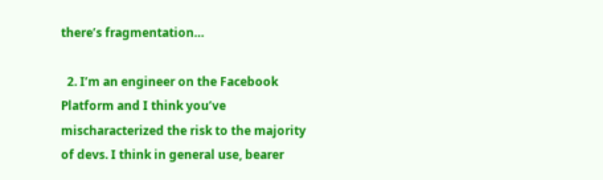there’s fragmentation…

  2. I’m an engineer on the Facebook Platform and I think you’ve mischaracterized the risk to the majority of devs. I think in general use, bearer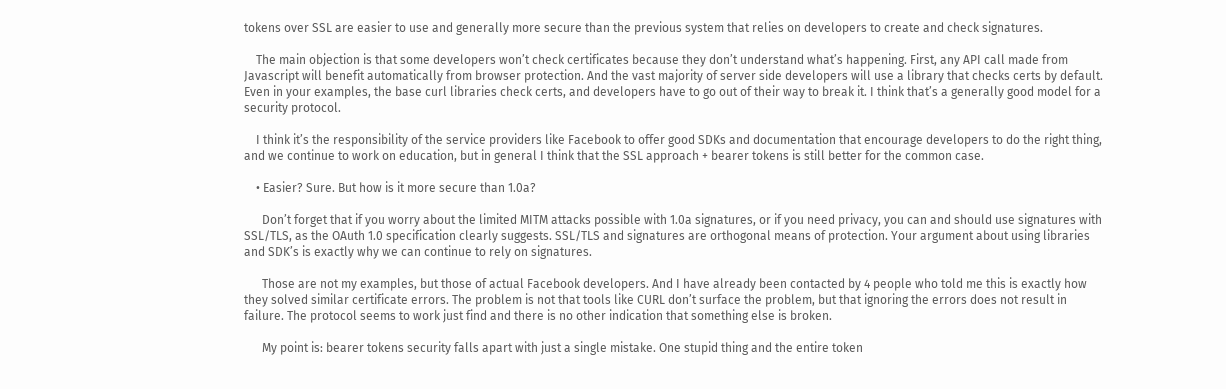tokens over SSL are easier to use and generally more secure than the previous system that relies on developers to create and check signatures.

    The main objection is that some developers won’t check certificates because they don’t understand what’s happening. First, any API call made from Javascript will benefit automatically from browser protection. And the vast majority of server side developers will use a library that checks certs by default. Even in your examples, the base curl libraries check certs, and developers have to go out of their way to break it. I think that’s a generally good model for a security protocol.

    I think it’s the responsibility of the service providers like Facebook to offer good SDKs and documentation that encourage developers to do the right thing, and we continue to work on education, but in general I think that the SSL approach + bearer tokens is still better for the common case.

    • Easier? Sure. But how is it more secure than 1.0a?

      Don’t forget that if you worry about the limited MITM attacks possible with 1.0a signatures, or if you need privacy, you can and should use signatures with SSL/TLS, as the OAuth 1.0 specification clearly suggests. SSL/TLS and signatures are orthogonal means of protection. Your argument about using libraries and SDK’s is exactly why we can continue to rely on signatures.

      Those are not my examples, but those of actual Facebook developers. And I have already been contacted by 4 people who told me this is exactly how they solved similar certificate errors. The problem is not that tools like CURL don’t surface the problem, but that ignoring the errors does not result in failure. The protocol seems to work just find and there is no other indication that something else is broken.

      My point is: bearer tokens security falls apart with just a single mistake. One stupid thing and the entire token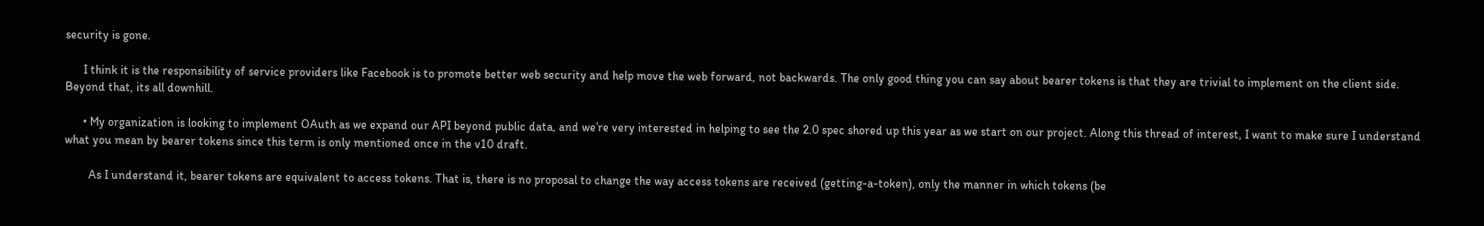security is gone.

      I think it is the responsibility of service providers like Facebook is to promote better web security and help move the web forward, not backwards. The only good thing you can say about bearer tokens is that they are trivial to implement on the client side. Beyond that, its all downhill.

      • My organization is looking to implement OAuth as we expand our API beyond public data, and we’re very interested in helping to see the 2.0 spec shored up this year as we start on our project. Along this thread of interest, I want to make sure I understand what you mean by bearer tokens since this term is only mentioned once in the v10 draft.

        As I understand it, bearer tokens are equivalent to access tokens. That is, there is no proposal to change the way access tokens are received (getting-a-token), only the manner in which tokens (be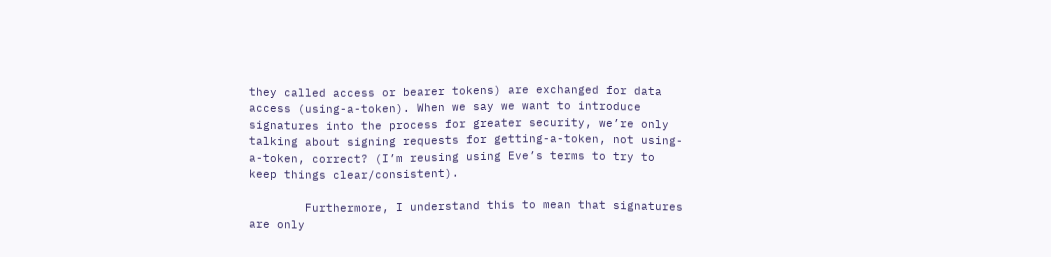they called access or bearer tokens) are exchanged for data access (using-a-token). When we say we want to introduce signatures into the process for greater security, we’re only talking about signing requests for getting-a-token, not using-a-token, correct? (I’m reusing using Eve’s terms to try to keep things clear/consistent).

        Furthermore, I understand this to mean that signatures are only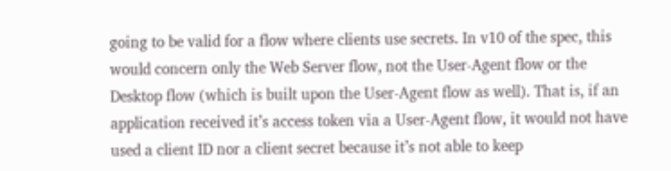going to be valid for a flow where clients use secrets. In v10 of the spec, this would concern only the Web Server flow, not the User-Agent flow or the Desktop flow (which is built upon the User-Agent flow as well). That is, if an application received it’s access token via a User-Agent flow, it would not have used a client ID nor a client secret because it’s not able to keep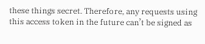these things secret. Therefore, any requests using this access token in the future can’t be signed as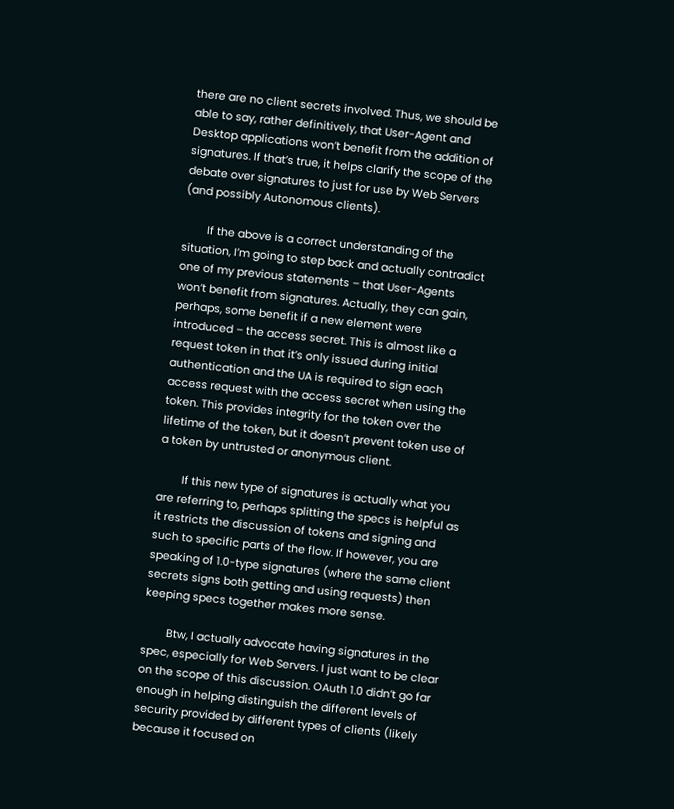there are no client secrets involved. Thus, we should be able to say, rather definitively, that User-Agent and Desktop applications won’t benefit from the addition of signatures. If that’s true, it helps clarify the scope of the debate over signatures to just for use by Web Servers (and possibly Autonomous clients).

        If the above is a correct understanding of the situation, I’m going to step back and actually contradict one of my previous statements – that User-Agents won’t benefit from signatures. Actually, they can gain, perhaps, some benefit if a new element were introduced – the access secret. This is almost like a request token in that it’s only issued during initial authentication and the UA is required to sign each access request with the access secret when using the token. This provides integrity for the token over the lifetime of the token, but it doesn’t prevent token use of a token by untrusted or anonymous client.

        If this new type of signatures is actually what you are referring to, perhaps splitting the specs is helpful as it restricts the discussion of tokens and signing and such to specific parts of the flow. If however, you are speaking of 1.0-type signatures (where the same client secrets signs both getting and using requests) then keeping specs together makes more sense.

        Btw, I actually advocate having signatures in the spec, especially for Web Servers. I just want to be clear on the scope of this discussion. OAuth 1.0 didn’t go far enough in helping distinguish the different levels of security provided by different types of clients (likely because it focused on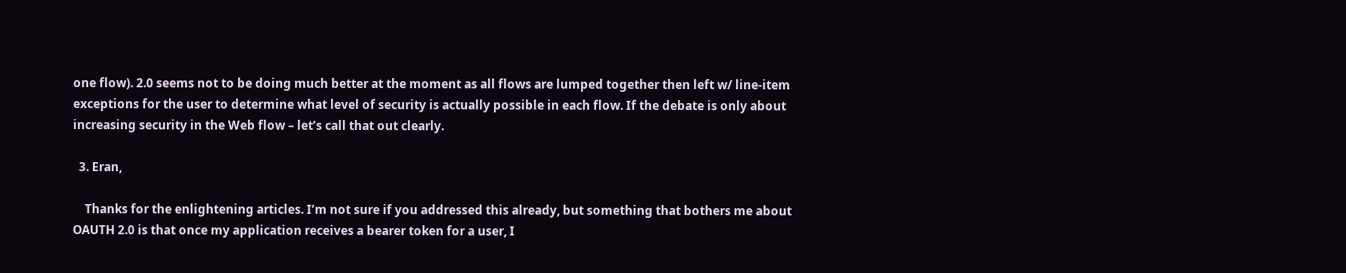one flow). 2.0 seems not to be doing much better at the moment as all flows are lumped together then left w/ line-item exceptions for the user to determine what level of security is actually possible in each flow. If the debate is only about increasing security in the Web flow – let’s call that out clearly.

  3. Eran,

    Thanks for the enlightening articles. I’m not sure if you addressed this already, but something that bothers me about OAUTH 2.0 is that once my application receives a bearer token for a user, I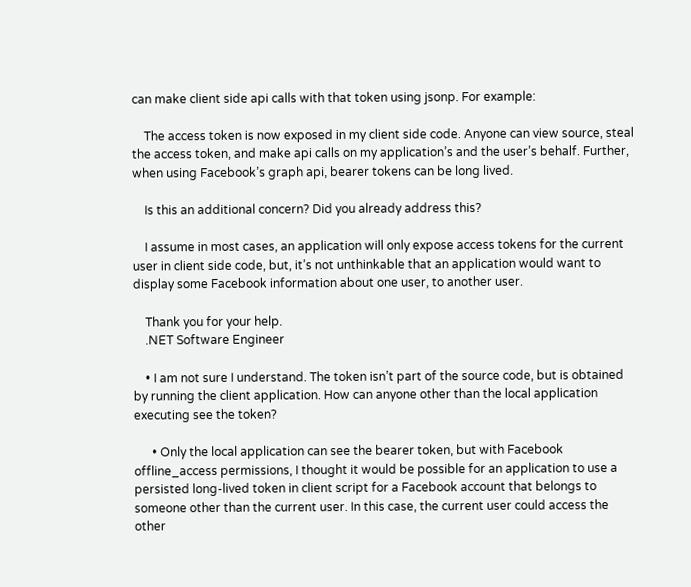can make client side api calls with that token using jsonp. For example:

    The access token is now exposed in my client side code. Anyone can view source, steal the access token, and make api calls on my application’s and the user’s behalf. Further, when using Facebook’s graph api, bearer tokens can be long lived.

    Is this an additional concern? Did you already address this?

    I assume in most cases, an application will only expose access tokens for the current user in client side code, but, it’s not unthinkable that an application would want to display some Facebook information about one user, to another user.

    Thank you for your help.
    .NET Software Engineer

    • I am not sure I understand. The token isn’t part of the source code, but is obtained by running the client application. How can anyone other than the local application executing see the token?

      • Only the local application can see the bearer token, but with Facebook offline_access permissions, I thought it would be possible for an application to use a persisted long-lived token in client script for a Facebook account that belongs to someone other than the current user. In this case, the current user could access the other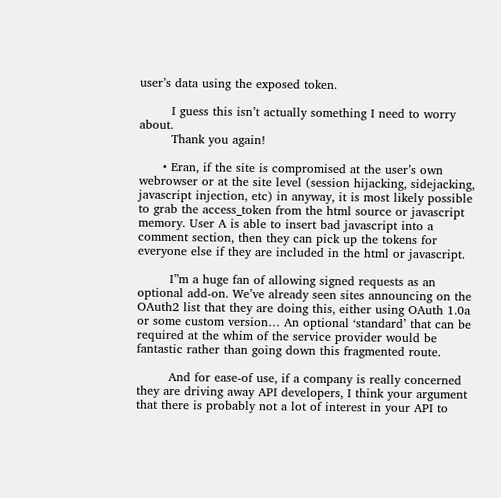user’s data using the exposed token.

        I guess this isn’t actually something I need to worry about.
        Thank you again!

      • Eran, if the site is compromised at the user’s own webrowser or at the site level (session hijacking, sidejacking, javascript injection, etc) in anyway, it is most likely possible to grab the access_token from the html source or javascript memory. User A is able to insert bad javascript into a comment section, then they can pick up the tokens for everyone else if they are included in the html or javascript.

        I”m a huge fan of allowing signed requests as an optional add-on. We’ve already seen sites announcing on the OAuth2 list that they are doing this, either using OAuth 1.0a or some custom version… An optional ‘standard’ that can be required at the whim of the service provider would be fantastic rather than going down this fragmented route.

        And for ease-of use, if a company is really concerned they are driving away API developers, I think your argument that there is probably not a lot of interest in your API to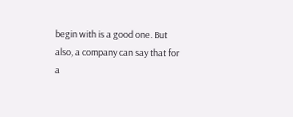begin with is a good one. But also, a company can say that for a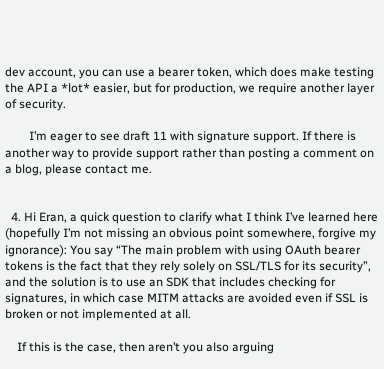dev account, you can use a bearer token, which does make testing the API a *lot* easier, but for production, we require another layer of security.

        I’m eager to see draft 11 with signature support. If there is another way to provide support rather than posting a comment on a blog, please contact me.


  4. Hi Eran, a quick question to clarify what I think I’ve learned here (hopefully I’m not missing an obvious point somewhere, forgive my ignorance): You say “The main problem with using OAuth bearer tokens is the fact that they rely solely on SSL/TLS for its security”, and the solution is to use an SDK that includes checking for signatures, in which case MITM attacks are avoided even if SSL is broken or not implemented at all.

    If this is the case, then aren’t you also arguing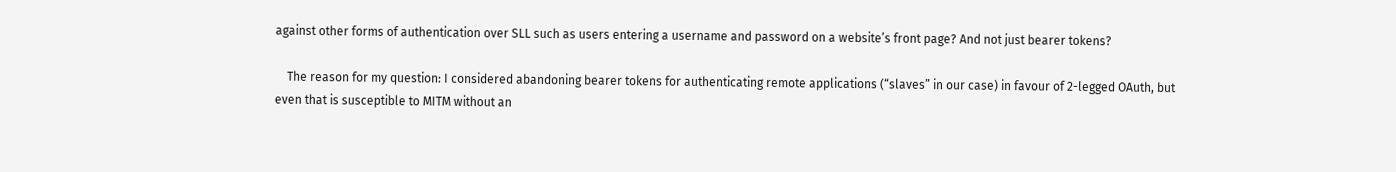against other forms of authentication over SLL such as users entering a username and password on a website’s front page? And not just bearer tokens?

    The reason for my question: I considered abandoning bearer tokens for authenticating remote applications (“slaves” in our case) in favour of 2-legged OAuth, but even that is susceptible to MITM without an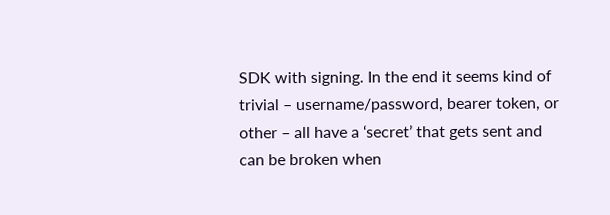SDK with signing. In the end it seems kind of trivial – username/password, bearer token, or other – all have a ‘secret’ that gets sent and can be broken when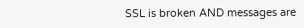SSL is broken AND messages are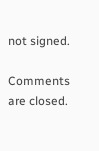not signed.

Comments are closed.